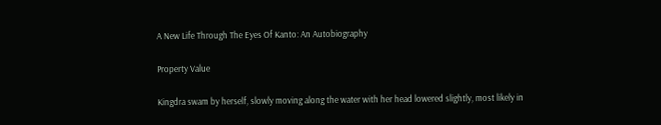A New Life Through The Eyes Of Kanto: An Autobiography

Property Value

Kingdra swam by herself, slowly moving along the water with her head lowered slightly, most likely in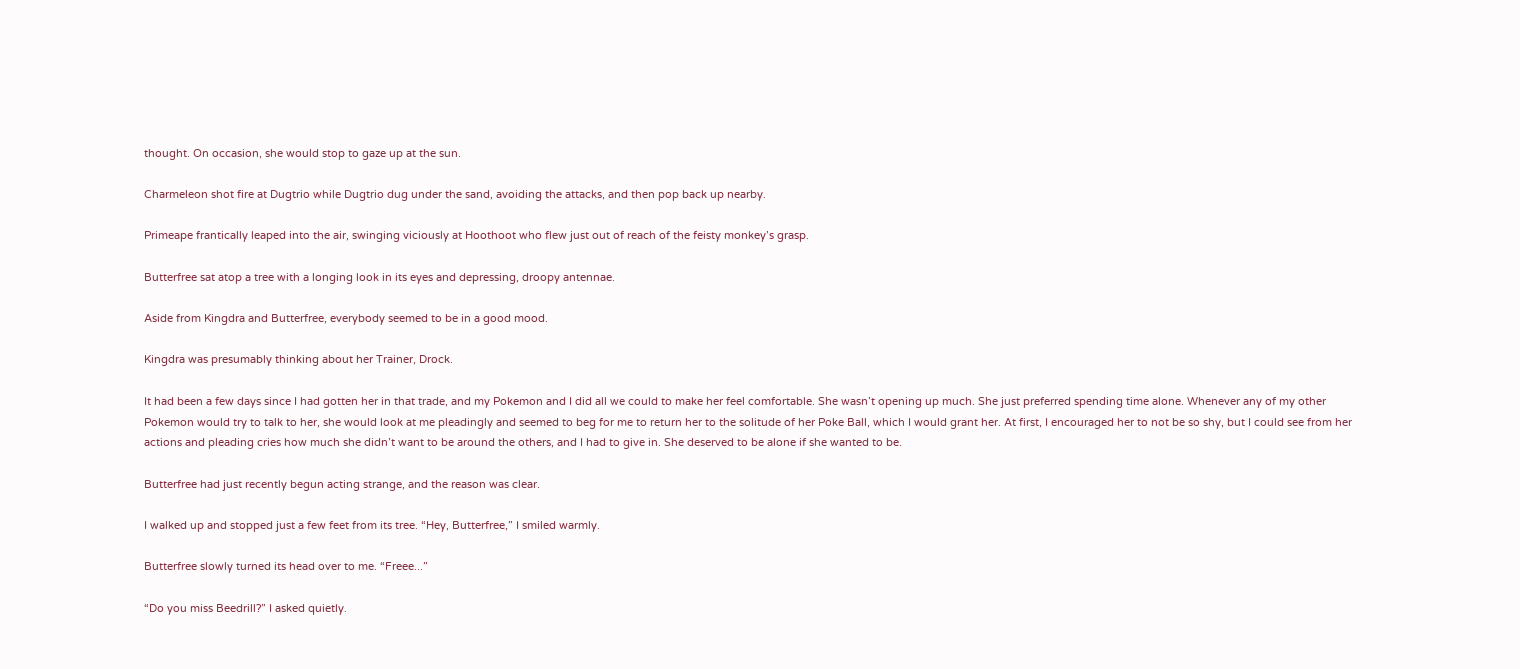thought. On occasion, she would stop to gaze up at the sun.

Charmeleon shot fire at Dugtrio while Dugtrio dug under the sand, avoiding the attacks, and then pop back up nearby.

Primeape frantically leaped into the air, swinging viciously at Hoothoot who flew just out of reach of the feisty monkey’s grasp.

Butterfree sat atop a tree with a longing look in its eyes and depressing, droopy antennae.

Aside from Kingdra and Butterfree, everybody seemed to be in a good mood.

Kingdra was presumably thinking about her Trainer, Drock.

It had been a few days since I had gotten her in that trade, and my Pokemon and I did all we could to make her feel comfortable. She wasn’t opening up much. She just preferred spending time alone. Whenever any of my other Pokemon would try to talk to her, she would look at me pleadingly and seemed to beg for me to return her to the solitude of her Poke Ball, which I would grant her. At first, I encouraged her to not be so shy, but I could see from her actions and pleading cries how much she didn’t want to be around the others, and I had to give in. She deserved to be alone if she wanted to be.

Butterfree had just recently begun acting strange, and the reason was clear.

I walked up and stopped just a few feet from its tree. “Hey, Butterfree,” I smiled warmly.

Butterfree slowly turned its head over to me. “Freee...”

“Do you miss Beedrill?” I asked quietly.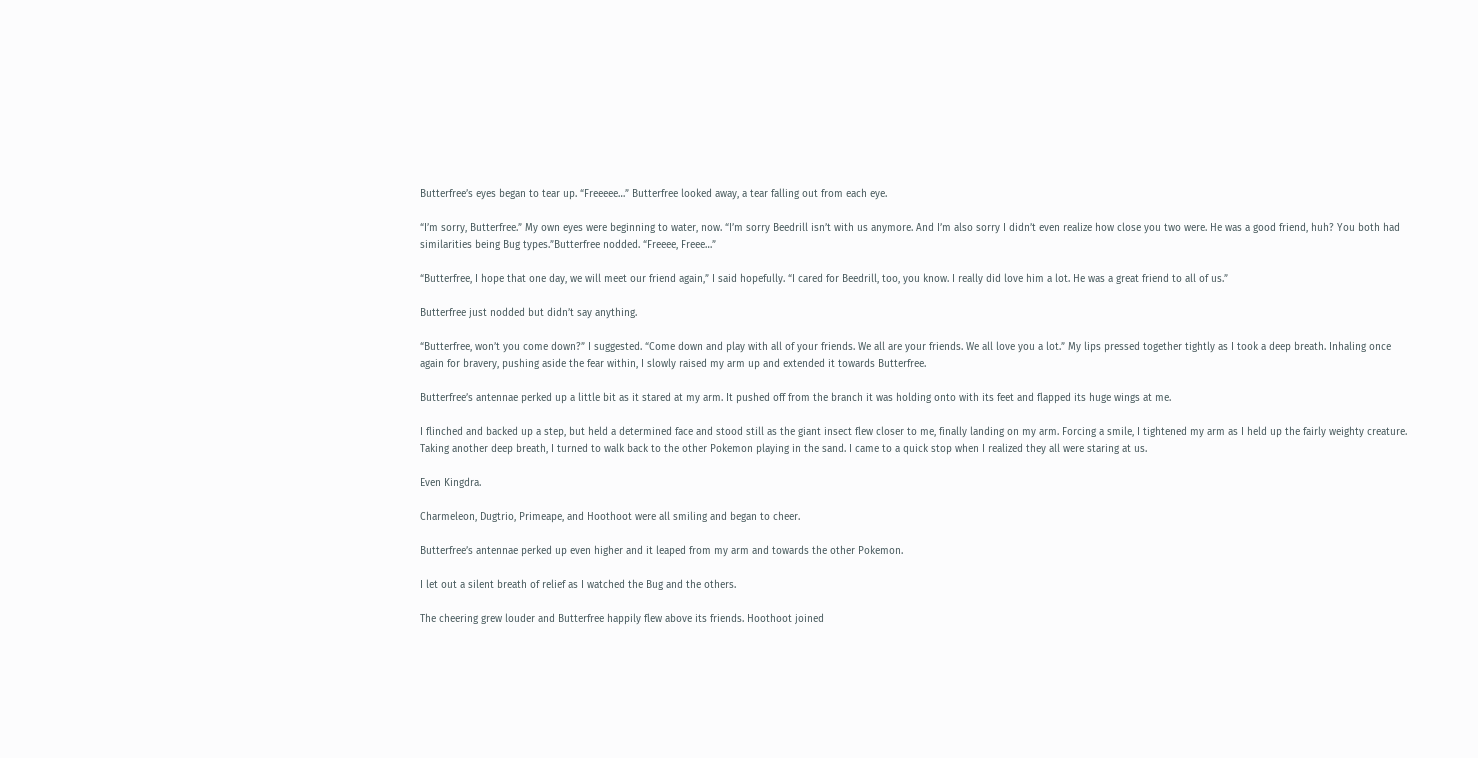Butterfree’s eyes began to tear up. “Freeeee…” Butterfree looked away, a tear falling out from each eye.

“I’m sorry, Butterfree.” My own eyes were beginning to water, now. “I’m sorry Beedrill isn’t with us anymore. And I’m also sorry I didn’t even realize how close you two were. He was a good friend, huh? You both had similarities being Bug types.”Butterfree nodded. “Freeee, Freee…”

“Butterfree, I hope that one day, we will meet our friend again,” I said hopefully. “I cared for Beedrill, too, you know. I really did love him a lot. He was a great friend to all of us.”

Butterfree just nodded but didn’t say anything.

“Butterfree, won’t you come down?” I suggested. “Come down and play with all of your friends. We all are your friends. We all love you a lot.” My lips pressed together tightly as I took a deep breath. Inhaling once again for bravery, pushing aside the fear within, I slowly raised my arm up and extended it towards Butterfree.

Butterfree’s antennae perked up a little bit as it stared at my arm. It pushed off from the branch it was holding onto with its feet and flapped its huge wings at me.

I flinched and backed up a step, but held a determined face and stood still as the giant insect flew closer to me, finally landing on my arm. Forcing a smile, I tightened my arm as I held up the fairly weighty creature. Taking another deep breath, I turned to walk back to the other Pokemon playing in the sand. I came to a quick stop when I realized they all were staring at us.

Even Kingdra.

Charmeleon, Dugtrio, Primeape, and Hoothoot were all smiling and began to cheer.

Butterfree’s antennae perked up even higher and it leaped from my arm and towards the other Pokemon.

I let out a silent breath of relief as I watched the Bug and the others.

The cheering grew louder and Butterfree happily flew above its friends. Hoothoot joined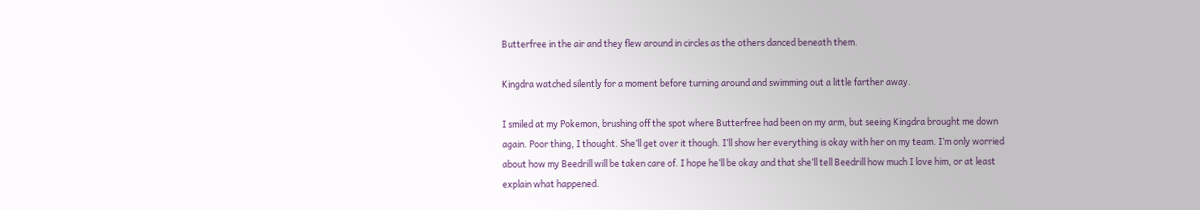Butterfree in the air and they flew around in circles as the others danced beneath them.

Kingdra watched silently for a moment before turning around and swimming out a little farther away.

I smiled at my Pokemon, brushing off the spot where Butterfree had been on my arm, but seeing Kingdra brought me down again. Poor thing, I thought. She’ll get over it though. I’ll show her everything is okay with her on my team. I’m only worried about how my Beedrill will be taken care of. I hope he’ll be okay and that she’ll tell Beedrill how much I love him, or at least explain what happened.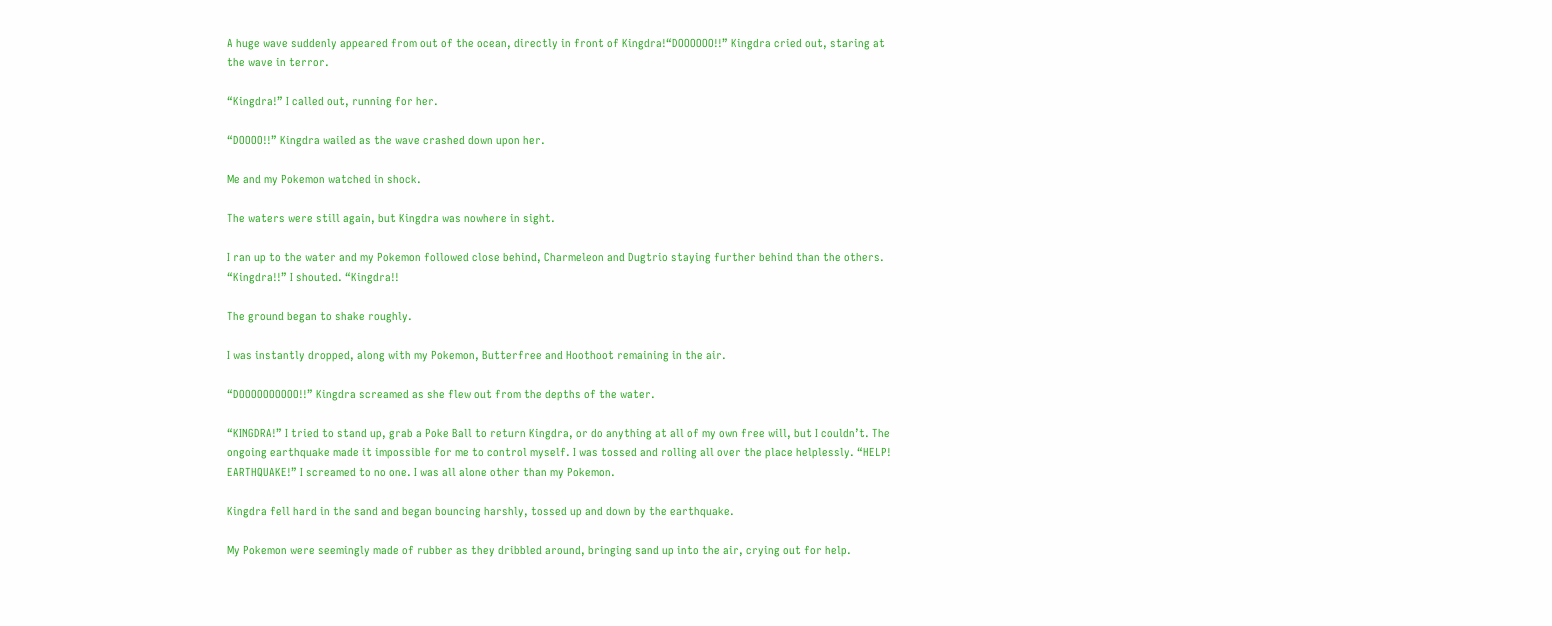A huge wave suddenly appeared from out of the ocean, directly in front of Kingdra!“DOOOOOO!!” Kingdra cried out, staring at the wave in terror.

“Kingdra!” I called out, running for her.

“DOOOO!!” Kingdra wailed as the wave crashed down upon her.

Me and my Pokemon watched in shock.

The waters were still again, but Kingdra was nowhere in sight.

I ran up to the water and my Pokemon followed close behind, Charmeleon and Dugtrio staying further behind than the others. “Kingdra!!” I shouted. “Kingdra!!

The ground began to shake roughly.

I was instantly dropped, along with my Pokemon, Butterfree and Hoothoot remaining in the air.

“DOOOOOOOOOO!!” Kingdra screamed as she flew out from the depths of the water.

“KINGDRA!” I tried to stand up, grab a Poke Ball to return Kingdra, or do anything at all of my own free will, but I couldn’t. The ongoing earthquake made it impossible for me to control myself. I was tossed and rolling all over the place helplessly. “HELP! EARTHQUAKE!” I screamed to no one. I was all alone other than my Pokemon.

Kingdra fell hard in the sand and began bouncing harshly, tossed up and down by the earthquake.

My Pokemon were seemingly made of rubber as they dribbled around, bringing sand up into the air, crying out for help.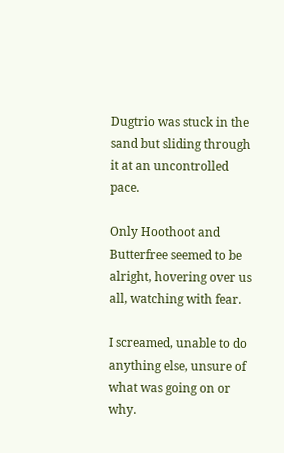Dugtrio was stuck in the sand but sliding through it at an uncontrolled pace.

Only Hoothoot and Butterfree seemed to be alright, hovering over us all, watching with fear.

I screamed, unable to do anything else, unsure of what was going on or why.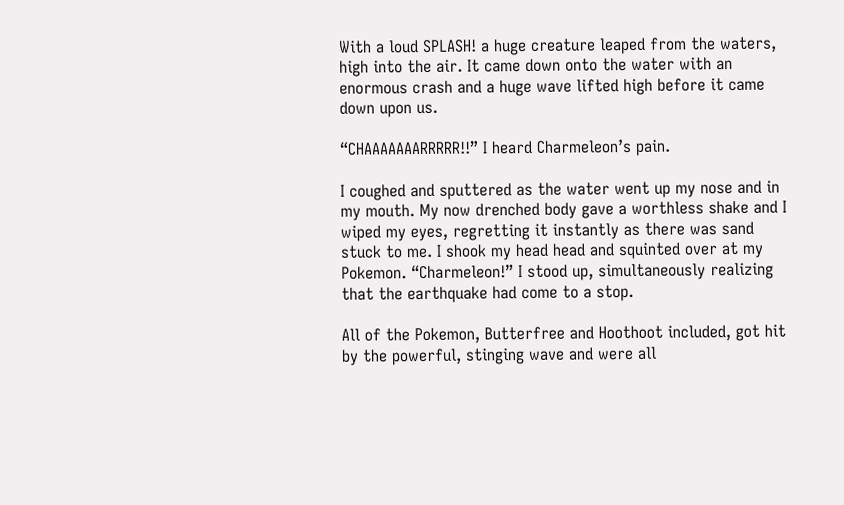With a loud SPLASH! a huge creature leaped from the waters, high into the air. It came down onto the water with an enormous crash and a huge wave lifted high before it came down upon us.

“CHAAAAAAARRRRR!!” I heard Charmeleon’s pain.

I coughed and sputtered as the water went up my nose and in my mouth. My now drenched body gave a worthless shake and I wiped my eyes, regretting it instantly as there was sand stuck to me. I shook my head head and squinted over at my Pokemon. “Charmeleon!” I stood up, simultaneously realizing that the earthquake had come to a stop.

All of the Pokemon, Butterfree and Hoothoot included, got hit by the powerful, stinging wave and were all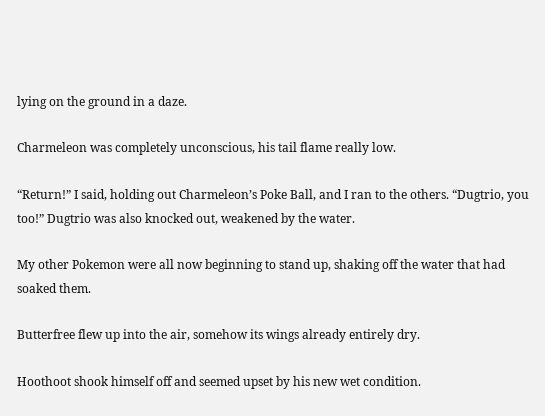lying on the ground in a daze.

Charmeleon was completely unconscious, his tail flame really low.

“Return!” I said, holding out Charmeleon’s Poke Ball, and I ran to the others. “Dugtrio, you too!” Dugtrio was also knocked out, weakened by the water.

My other Pokemon were all now beginning to stand up, shaking off the water that had soaked them.

Butterfree flew up into the air, somehow its wings already entirely dry.

Hoothoot shook himself off and seemed upset by his new wet condition.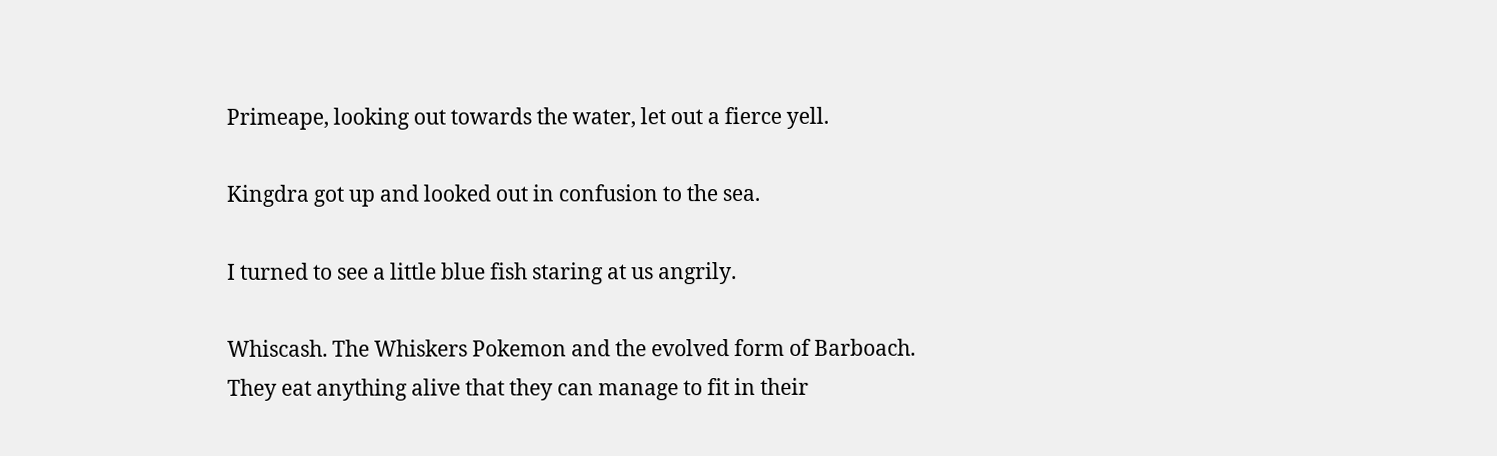Primeape, looking out towards the water, let out a fierce yell.

Kingdra got up and looked out in confusion to the sea.

I turned to see a little blue fish staring at us angrily.

Whiscash. The Whiskers Pokemon and the evolved form of Barboach. They eat anything alive that they can manage to fit in their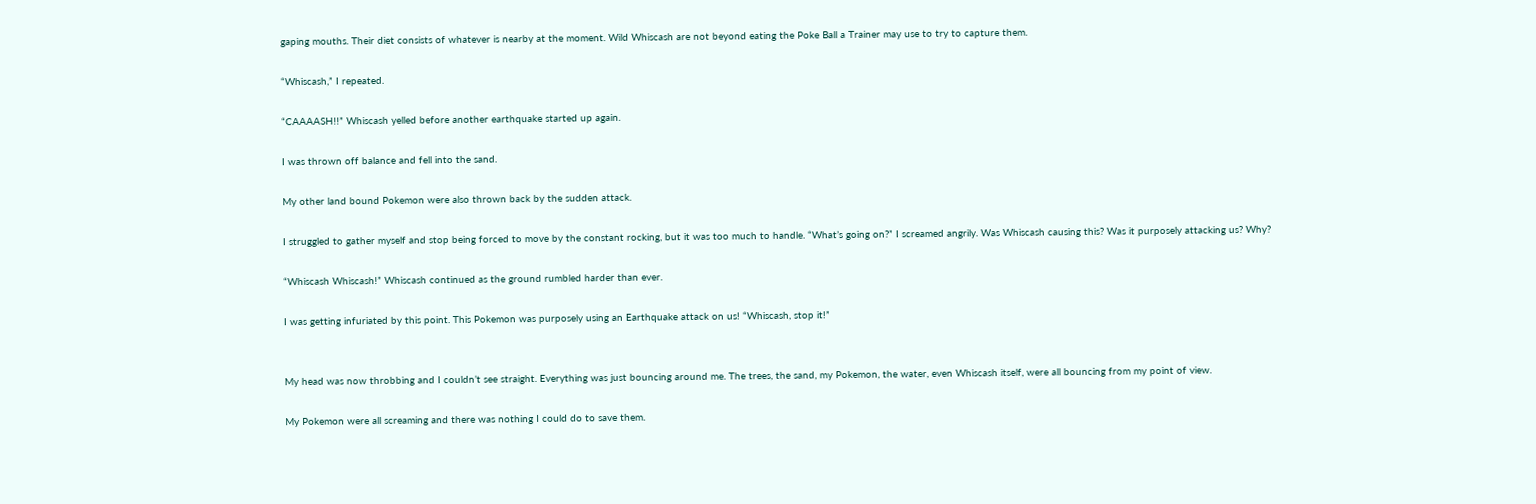gaping mouths. Their diet consists of whatever is nearby at the moment. Wild Whiscash are not beyond eating the Poke Ball a Trainer may use to try to capture them.

“Whiscash,” I repeated.

“CAAAASH!!” Whiscash yelled before another earthquake started up again.

I was thrown off balance and fell into the sand.

My other land bound Pokemon were also thrown back by the sudden attack.

I struggled to gather myself and stop being forced to move by the constant rocking, but it was too much to handle. “What’s going on?” I screamed angrily. Was Whiscash causing this? Was it purposely attacking us? Why?

“Whiscash Whiscash!” Whiscash continued as the ground rumbled harder than ever.

I was getting infuriated by this point. This Pokemon was purposely using an Earthquake attack on us! “Whiscash, stop it!”


My head was now throbbing and I couldn’t see straight. Everything was just bouncing around me. The trees, the sand, my Pokemon, the water, even Whiscash itself, were all bouncing from my point of view.

My Pokemon were all screaming and there was nothing I could do to save them.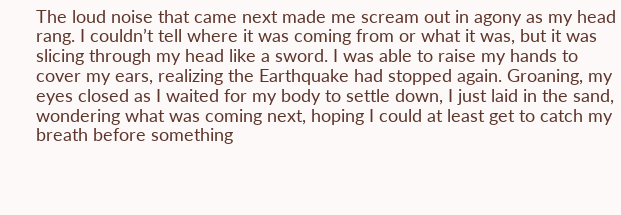The loud noise that came next made me scream out in agony as my head rang. I couldn’t tell where it was coming from or what it was, but it was slicing through my head like a sword. I was able to raise my hands to cover my ears, realizing the Earthquake had stopped again. Groaning, my eyes closed as I waited for my body to settle down, I just laid in the sand, wondering what was coming next, hoping I could at least get to catch my breath before something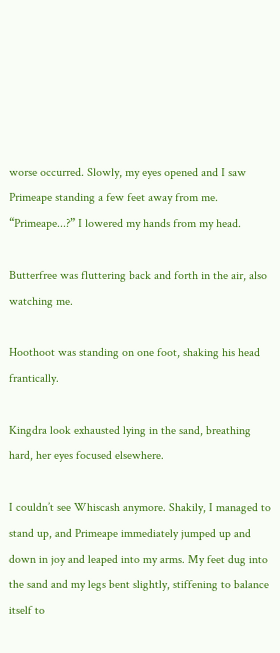worse occurred. Slowly, my eyes opened and I saw Primeape standing a few feet away from me. “Primeape...?” I lowered my hands from my head.

Butterfree was fluttering back and forth in the air, also watching me.

Hoothoot was standing on one foot, shaking his head frantically.

Kingdra look exhausted lying in the sand, breathing hard, her eyes focused elsewhere.

I couldn’t see Whiscash anymore. Shakily, I managed to stand up, and Primeape immediately jumped up and down in joy and leaped into my arms. My feet dug into the sand and my legs bent slightly, stiffening to balance itself to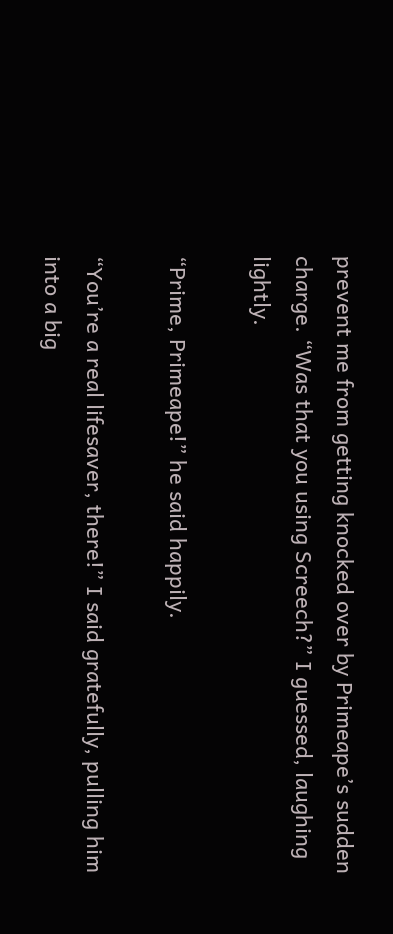prevent me from getting knocked over by Primeape’s sudden charge. “Was that you using Screech?” I guessed, laughing lightly.

“Prime, Primeape!” he said happily.

“You’re a real lifesaver, there!” I said gratefully, pulling him into a big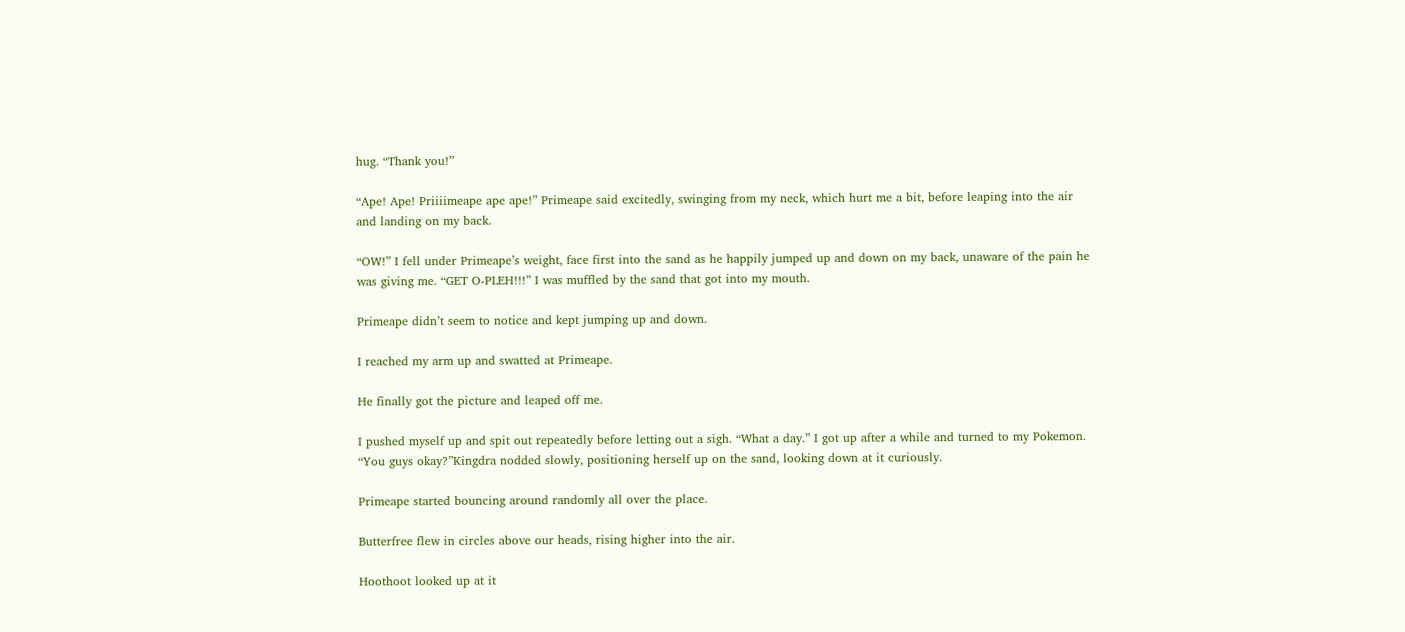hug. “Thank you!”

“Ape! Ape! Priiiimeape ape ape!” Primeape said excitedly, swinging from my neck, which hurt me a bit, before leaping into the air and landing on my back.

“OW!” I fell under Primeape’s weight, face first into the sand as he happily jumped up and down on my back, unaware of the pain he was giving me. “GET O-PLEH!!!” I was muffled by the sand that got into my mouth.

Primeape didn’t seem to notice and kept jumping up and down.

I reached my arm up and swatted at Primeape.

He finally got the picture and leaped off me.

I pushed myself up and spit out repeatedly before letting out a sigh. “What a day.” I got up after a while and turned to my Pokemon. “You guys okay?”Kingdra nodded slowly, positioning herself up on the sand, looking down at it curiously.

Primeape started bouncing around randomly all over the place.

Butterfree flew in circles above our heads, rising higher into the air.

Hoothoot looked up at it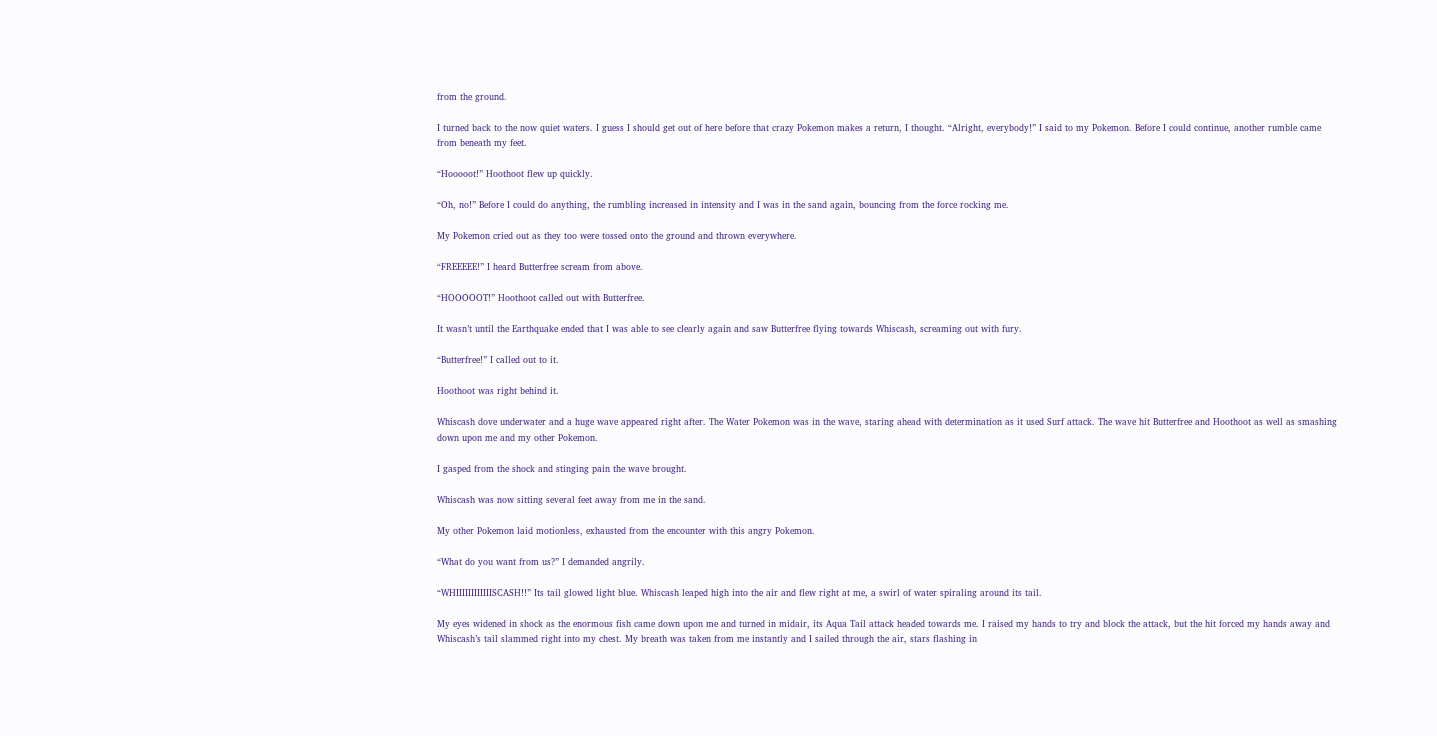from the ground.

I turned back to the now quiet waters. I guess I should get out of here before that crazy Pokemon makes a return, I thought. “Alright, everybody!” I said to my Pokemon. Before I could continue, another rumble came from beneath my feet.

“Hooooot!” Hoothoot flew up quickly.

“Oh, no!” Before I could do anything, the rumbling increased in intensity and I was in the sand again, bouncing from the force rocking me.

My Pokemon cried out as they too were tossed onto the ground and thrown everywhere.

“FREEEEE!” I heard Butterfree scream from above.

“HOOOOOT!” Hoothoot called out with Butterfree.

It wasn’t until the Earthquake ended that I was able to see clearly again and saw Butterfree flying towards Whiscash, screaming out with fury.

“Butterfree!” I called out to it.

Hoothoot was right behind it.

Whiscash dove underwater and a huge wave appeared right after. The Water Pokemon was in the wave, staring ahead with determination as it used Surf attack. The wave hit Butterfree and Hoothoot as well as smashing down upon me and my other Pokemon.

I gasped from the shock and stinging pain the wave brought.

Whiscash was now sitting several feet away from me in the sand.

My other Pokemon laid motionless, exhausted from the encounter with this angry Pokemon.

“What do you want from us?” I demanded angrily.

“WHIIIIIIIIIIIISCASH!!” Its tail glowed light blue. Whiscash leaped high into the air and flew right at me, a swirl of water spiraling around its tail.

My eyes widened in shock as the enormous fish came down upon me and turned in midair, its Aqua Tail attack headed towards me. I raised my hands to try and block the attack, but the hit forced my hands away and Whiscash’s tail slammed right into my chest. My breath was taken from me instantly and I sailed through the air, stars flashing in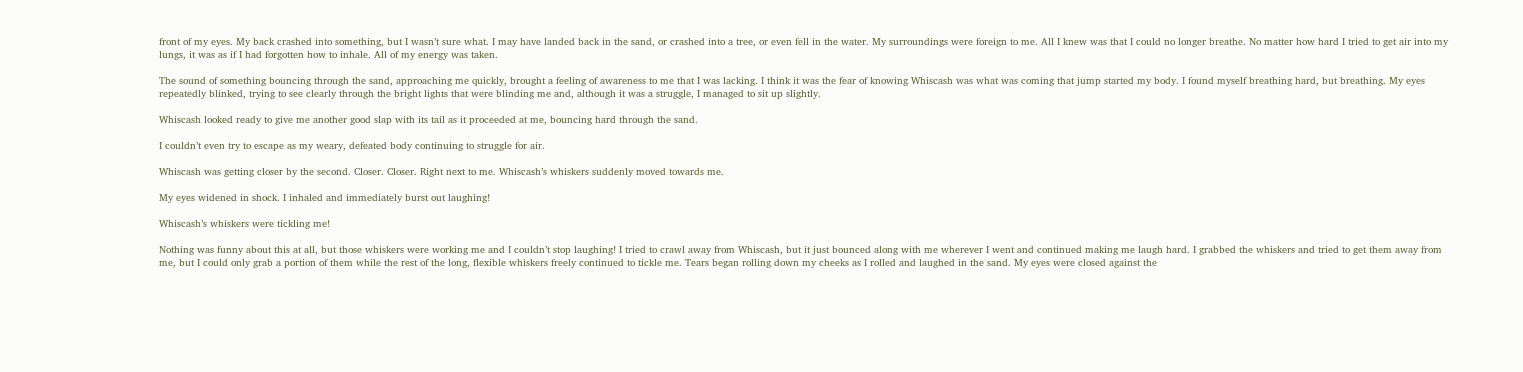front of my eyes. My back crashed into something, but I wasn’t sure what. I may have landed back in the sand, or crashed into a tree, or even fell in the water. My surroundings were foreign to me. All I knew was that I could no longer breathe. No matter how hard I tried to get air into my lungs, it was as if I had forgotten how to inhale. All of my energy was taken.

The sound of something bouncing through the sand, approaching me quickly, brought a feeling of awareness to me that I was lacking. I think it was the fear of knowing Whiscash was what was coming that jump started my body. I found myself breathing hard, but breathing. My eyes repeatedly blinked, trying to see clearly through the bright lights that were blinding me and, although it was a struggle, I managed to sit up slightly.

Whiscash looked ready to give me another good slap with its tail as it proceeded at me, bouncing hard through the sand.

I couldn’t even try to escape as my weary, defeated body continuing to struggle for air.

Whiscash was getting closer by the second. Closer. Closer. Right next to me. Whiscash’s whiskers suddenly moved towards me.

My eyes widened in shock. I inhaled and immediately burst out laughing!

Whiscash’s whiskers were tickling me!

Nothing was funny about this at all, but those whiskers were working me and I couldn’t stop laughing! I tried to crawl away from Whiscash, but it just bounced along with me wherever I went and continued making me laugh hard. I grabbed the whiskers and tried to get them away from me, but I could only grab a portion of them while the rest of the long, flexible whiskers freely continued to tickle me. Tears began rolling down my cheeks as I rolled and laughed in the sand. My eyes were closed against the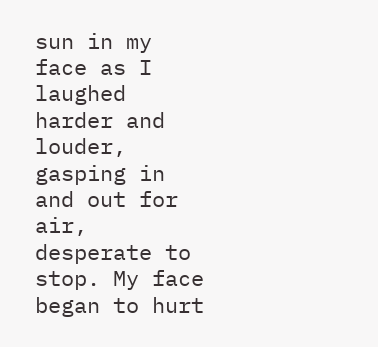sun in my face as I laughed harder and louder, gasping in and out for air, desperate to stop. My face began to hurt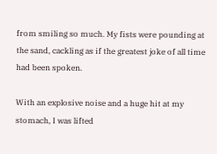from smiling so much. My fists were pounding at the sand, cackling as if the greatest joke of all time had been spoken.

With an explosive noise and a huge hit at my stomach, I was lifted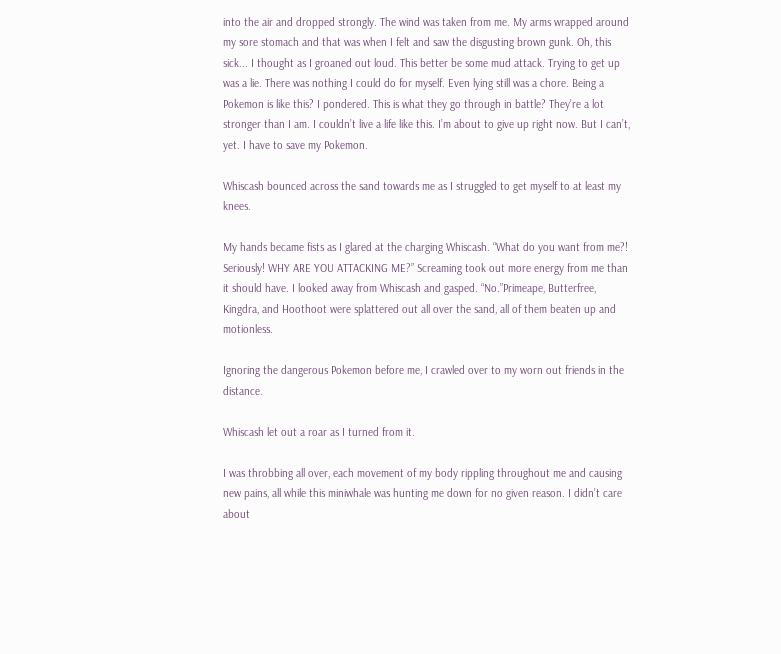into the air and dropped strongly. The wind was taken from me. My arms wrapped around my sore stomach and that was when I felt and saw the disgusting brown gunk. Oh, this sick... I thought as I groaned out loud. This better be some mud attack. Trying to get up was a lie. There was nothing I could do for myself. Even lying still was a chore. Being a Pokemon is like this? I pondered. This is what they go through in battle? They’re a lot stronger than I am. I couldn’t live a life like this. I’m about to give up right now. But I can’t, yet. I have to save my Pokemon.

Whiscash bounced across the sand towards me as I struggled to get myself to at least my knees.

My hands became fists as I glared at the charging Whiscash. “What do you want from me?! Seriously! WHY ARE YOU ATTACKING ME?” Screaming took out more energy from me than it should have. I looked away from Whiscash and gasped. “No.”Primeape, Butterfree, Kingdra, and Hoothoot were splattered out all over the sand, all of them beaten up and motionless.

Ignoring the dangerous Pokemon before me, I crawled over to my worn out friends in the distance.

Whiscash let out a roar as I turned from it.

I was throbbing all over, each movement of my body rippling throughout me and causing new pains, all while this miniwhale was hunting me down for no given reason. I didn’t care about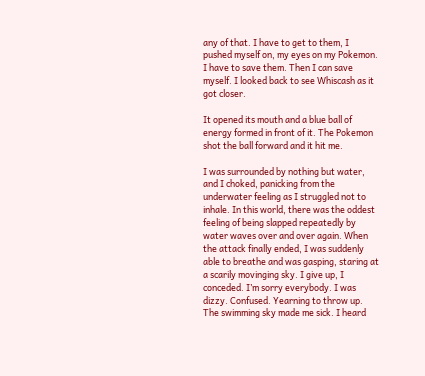any of that. I have to get to them, I pushed myself on, my eyes on my Pokemon. I have to save them. Then I can save myself. I looked back to see Whiscash as it got closer.

It opened its mouth and a blue ball of energy formed in front of it. The Pokemon shot the ball forward and it hit me.

I was surrounded by nothing but water, and I choked, panicking from the underwater feeling as I struggled not to inhale. In this world, there was the oddest feeling of being slapped repeatedly by water waves over and over again. When the attack finally ended, I was suddenly able to breathe and was gasping, staring at a scarily movinging sky. I give up, I conceded. I’m sorry everybody. I was dizzy. Confused. Yearning to throw up. The swimming sky made me sick. I heard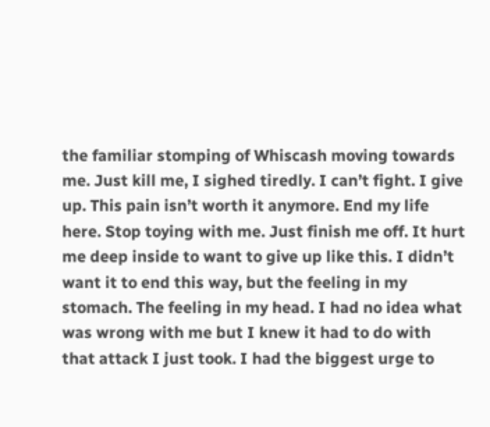the familiar stomping of Whiscash moving towards me. Just kill me, I sighed tiredly. I can’t fight. I give up. This pain isn’t worth it anymore. End my life here. Stop toying with me. Just finish me off. It hurt me deep inside to want to give up like this. I didn’t want it to end this way, but the feeling in my stomach. The feeling in my head. I had no idea what was wrong with me but I knew it had to do with that attack I just took. I had the biggest urge to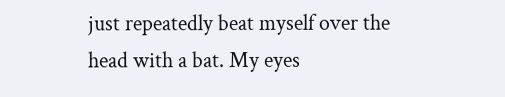just repeatedly beat myself over the head with a bat. My eyes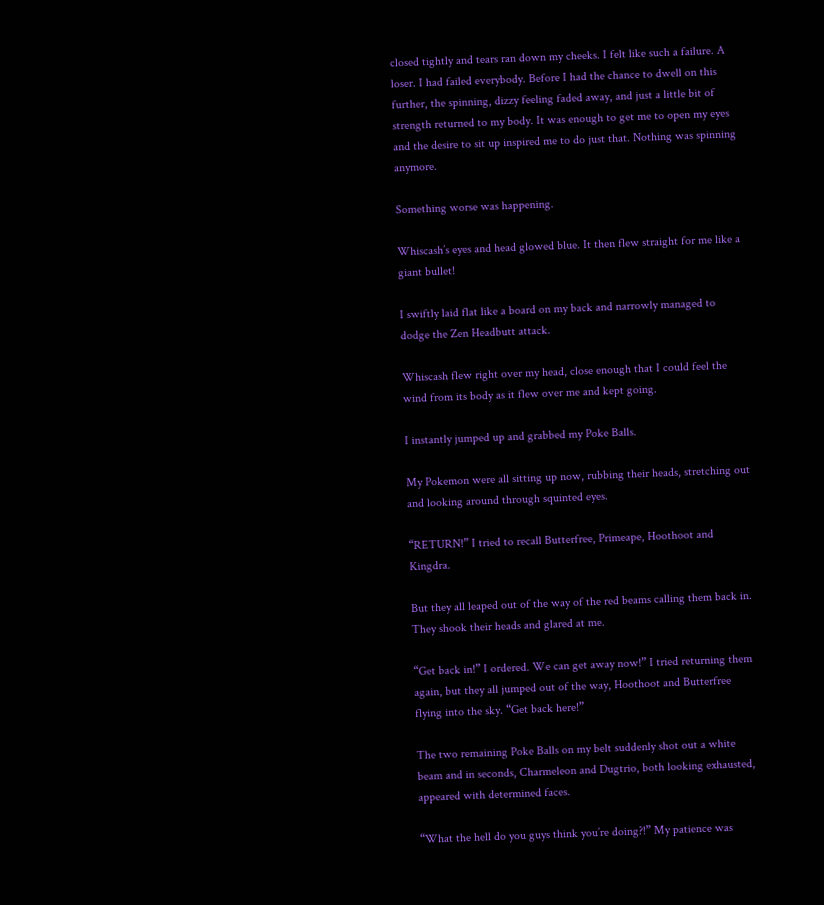closed tightly and tears ran down my cheeks. I felt like such a failure. A loser. I had failed everybody. Before I had the chance to dwell on this further, the spinning, dizzy feeling faded away, and just a little bit of strength returned to my body. It was enough to get me to open my eyes and the desire to sit up inspired me to do just that. Nothing was spinning anymore.

Something worse was happening.

Whiscash’s eyes and head glowed blue. It then flew straight for me like a giant bullet!

I swiftly laid flat like a board on my back and narrowly managed to dodge the Zen Headbutt attack.

Whiscash flew right over my head, close enough that I could feel the wind from its body as it flew over me and kept going.

I instantly jumped up and grabbed my Poke Balls.

My Pokemon were all sitting up now, rubbing their heads, stretching out and looking around through squinted eyes.

“RETURN!” I tried to recall Butterfree, Primeape, Hoothoot and Kingdra.

But they all leaped out of the way of the red beams calling them back in. They shook their heads and glared at me.

“Get back in!” I ordered. We can get away now!” I tried returning them again, but they all jumped out of the way, Hoothoot and Butterfree flying into the sky. “Get back here!”

The two remaining Poke Balls on my belt suddenly shot out a white beam and in seconds, Charmeleon and Dugtrio, both looking exhausted, appeared with determined faces.

“What the hell do you guys think you’re doing?!” My patience was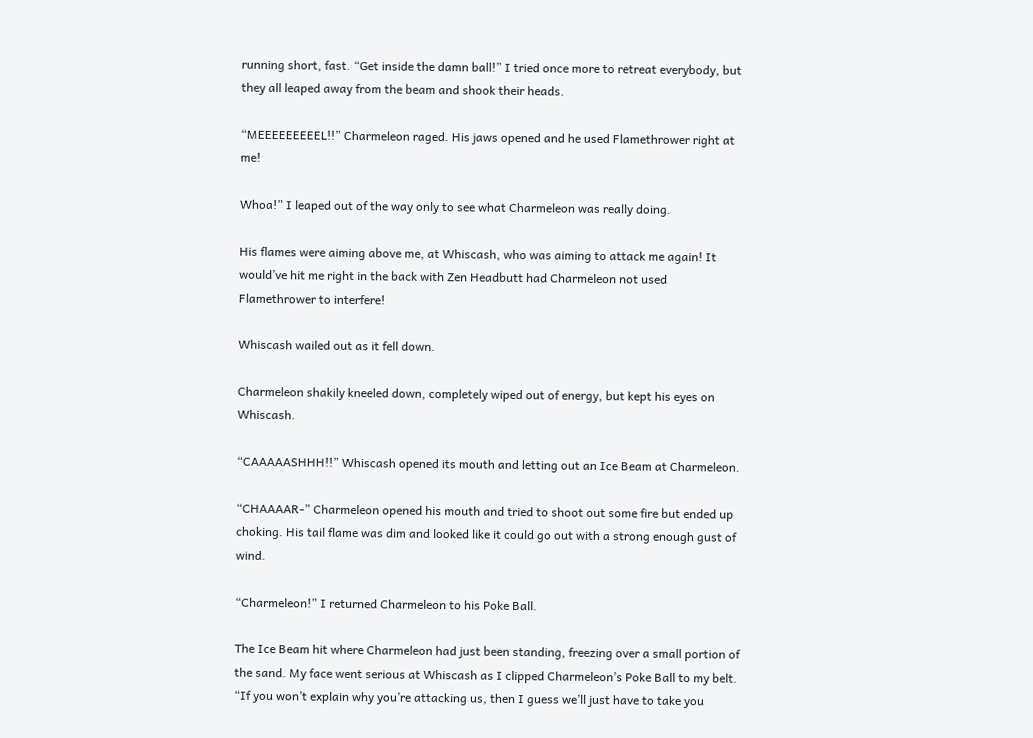running short, fast. “Get inside the damn ball!” I tried once more to retreat everybody, but they all leaped away from the beam and shook their heads.

“MEEEEEEEEEL!!” Charmeleon raged. His jaws opened and he used Flamethrower right at me!

Whoa!” I leaped out of the way only to see what Charmeleon was really doing.

His flames were aiming above me, at Whiscash, who was aiming to attack me again! It would’ve hit me right in the back with Zen Headbutt had Charmeleon not used Flamethrower to interfere!

Whiscash wailed out as it fell down.

Charmeleon shakily kneeled down, completely wiped out of energy, but kept his eyes on Whiscash.

“CAAAAASHHH!!” Whiscash opened its mouth and letting out an Ice Beam at Charmeleon.

“CHAAAAR-” Charmeleon opened his mouth and tried to shoot out some fire but ended up choking. His tail flame was dim and looked like it could go out with a strong enough gust of wind.

“Charmeleon!” I returned Charmeleon to his Poke Ball.

The Ice Beam hit where Charmeleon had just been standing, freezing over a small portion of the sand. My face went serious at Whiscash as I clipped Charmeleon’s Poke Ball to my belt. “If you won’t explain why you’re attacking us, then I guess we’ll just have to take you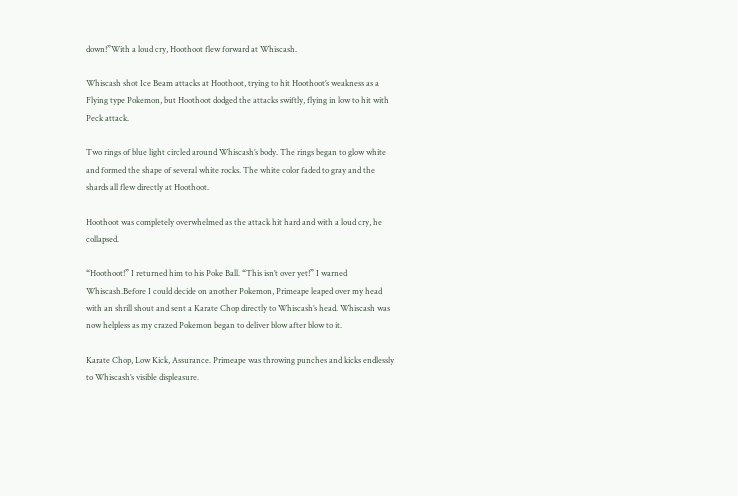down!”With a loud cry, Hoothoot flew forward at Whiscash.

Whiscash shot Ice Beam attacks at Hoothoot, trying to hit Hoothoot’s weakness as a Flying type Pokemon, but Hoothoot dodged the attacks swiftly, flying in low to hit with Peck attack.

Two rings of blue light circled around Whiscash’s body. The rings began to glow white and formed the shape of several white rocks. The white color faded to gray and the shards all flew directly at Hoothoot.

Hoothoot was completely overwhelmed as the attack hit hard and with a loud cry, he collapsed.

“Hoothoot!” I returned him to his Poke Ball. “This isn’t over yet!” I warned Whiscash.Before I could decide on another Pokemon, Primeape leaped over my head with an shrill shout and sent a Karate Chop directly to Whiscash’s head. Whiscash was now helpless as my crazed Pokemon began to deliver blow after blow to it.

Karate Chop, Low Kick, Assurance. Primeape was throwing punches and kicks endlessly to Whiscash’s visible displeasure.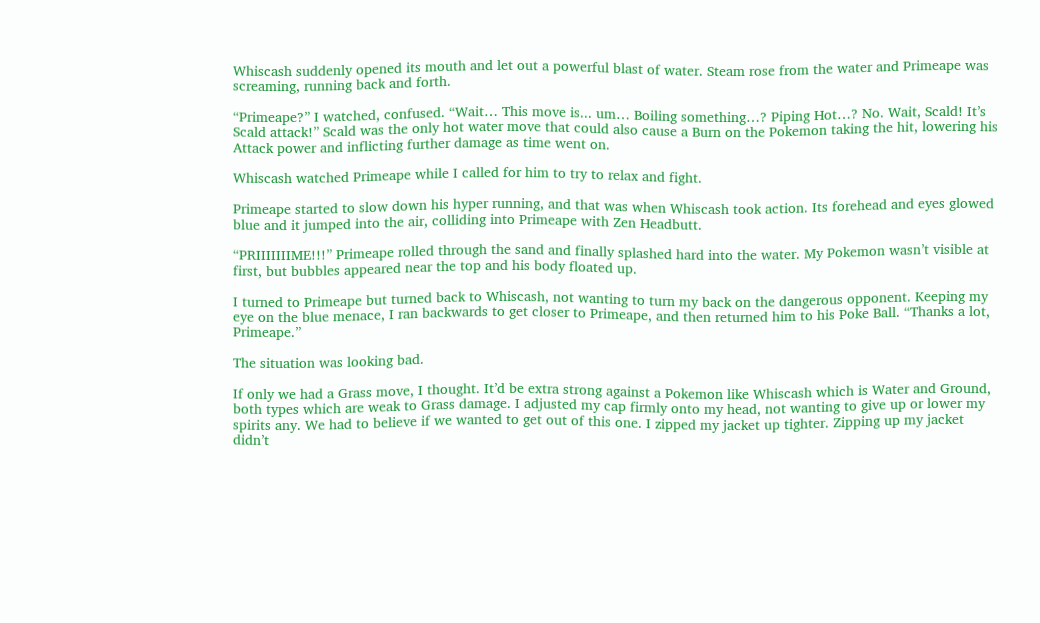Whiscash suddenly opened its mouth and let out a powerful blast of water. Steam rose from the water and Primeape was screaming, running back and forth.

“Primeape?” I watched, confused. “Wait… This move is... um… Boiling something…? Piping Hot…? No. Wait, Scald! It’s Scald attack!” Scald was the only hot water move that could also cause a Burn on the Pokemon taking the hit, lowering his Attack power and inflicting further damage as time went on.

Whiscash watched Primeape while I called for him to try to relax and fight.

Primeape started to slow down his hyper running, and that was when Whiscash took action. Its forehead and eyes glowed blue and it jumped into the air, colliding into Primeape with Zen Headbutt.

“PRIIIIIIIME!!!” Primeape rolled through the sand and finally splashed hard into the water. My Pokemon wasn’t visible at first, but bubbles appeared near the top and his body floated up.

I turned to Primeape but turned back to Whiscash, not wanting to turn my back on the dangerous opponent. Keeping my eye on the blue menace, I ran backwards to get closer to Primeape, and then returned him to his Poke Ball. “Thanks a lot, Primeape.”

The situation was looking bad.

If only we had a Grass move, I thought. It’d be extra strong against a Pokemon like Whiscash which is Water and Ground, both types which are weak to Grass damage. I adjusted my cap firmly onto my head, not wanting to give up or lower my spirits any. We had to believe if we wanted to get out of this one. I zipped my jacket up tighter. Zipping up my jacket didn’t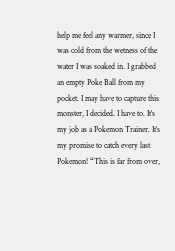help me feel any warmer, since I was cold from the wetness of the water I was soaked in. I grabbed an empty Poke Ball from my pocket. I may have to capture this monster, I decided. I have to. It’s my job as a Pokemon Trainer. It’s my promise to catch every last Pokemon! “This is far from over,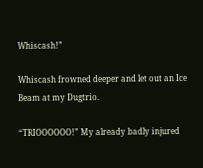Whiscash!”

Whiscash frowned deeper and let out an Ice Beam at my Dugtrio.

“TRIOOOOOO!” My already badly injured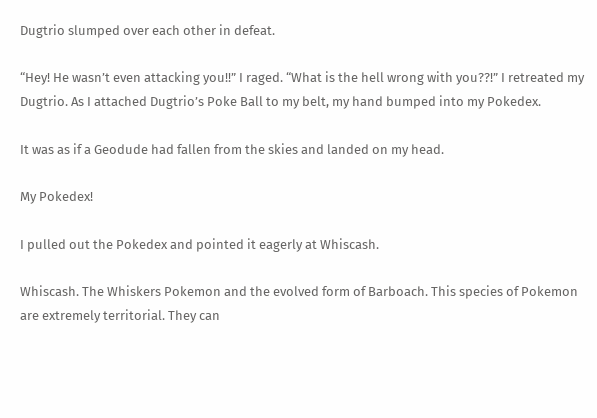Dugtrio slumped over each other in defeat.

“Hey! He wasn’t even attacking you!!” I raged. “What is the hell wrong with you??!” I retreated my Dugtrio. As I attached Dugtrio’s Poke Ball to my belt, my hand bumped into my Pokedex.

It was as if a Geodude had fallen from the skies and landed on my head.

My Pokedex!

I pulled out the Pokedex and pointed it eagerly at Whiscash.

Whiscash. The Whiskers Pokemon and the evolved form of Barboach. This species of Pokemon are extremely territorial. They can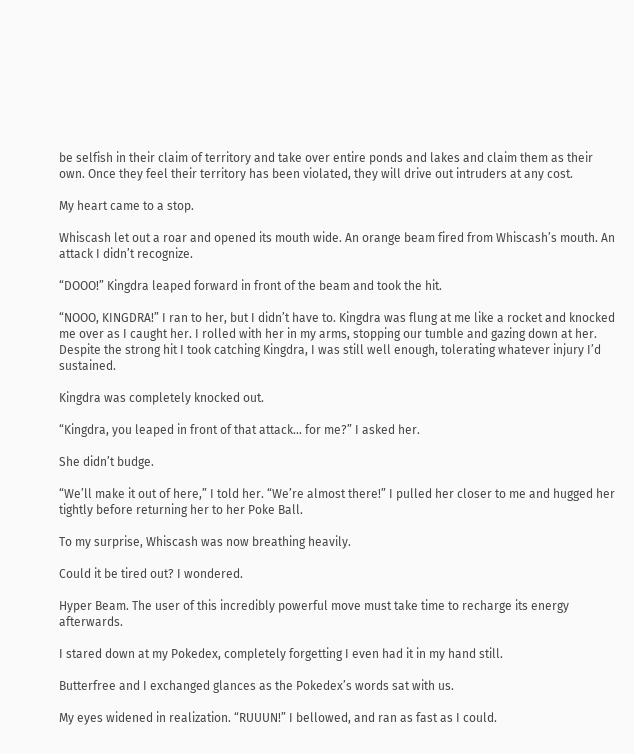be selfish in their claim of territory and take over entire ponds and lakes and claim them as their own. Once they feel their territory has been violated, they will drive out intruders at any cost.

My heart came to a stop.

Whiscash let out a roar and opened its mouth wide. An orange beam fired from Whiscash’s mouth. An attack I didn’t recognize.

“DOOO!” Kingdra leaped forward in front of the beam and took the hit.

“NOOO, KINGDRA!” I ran to her, but I didn’t have to. Kingdra was flung at me like a rocket and knocked me over as I caught her. I rolled with her in my arms, stopping our tumble and gazing down at her. Despite the strong hit I took catching Kingdra, I was still well enough, tolerating whatever injury I’d sustained.

Kingdra was completely knocked out.

“Kingdra, you leaped in front of that attack… for me?” I asked her.

She didn’t budge.

“We’ll make it out of here,” I told her. “We’re almost there!” I pulled her closer to me and hugged her tightly before returning her to her Poke Ball.

To my surprise, Whiscash was now breathing heavily.

Could it be tired out? I wondered.

Hyper Beam. The user of this incredibly powerful move must take time to recharge its energy afterwards.

I stared down at my Pokedex, completely forgetting I even had it in my hand still.

Butterfree and I exchanged glances as the Pokedex’s words sat with us.

My eyes widened in realization. “RUUUN!” I bellowed, and ran as fast as I could.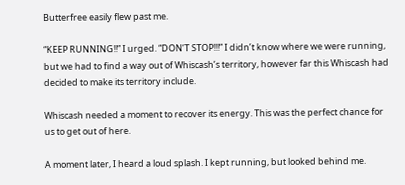Butterfree easily flew past me.

“KEEP RUNNING!!” I urged. “DON’T STOP!!!” I didn’t know where we were running, but we had to find a way out of Whiscash’s territory, however far this Whiscash had decided to make its territory include.

Whiscash needed a moment to recover its energy. This was the perfect chance for us to get out of here.

A moment later, I heard a loud splash. I kept running, but looked behind me.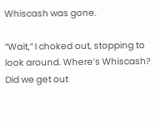Whiscash was gone.

“Wait,” I choked out, stopping to look around. Where’s Whiscash? Did we get out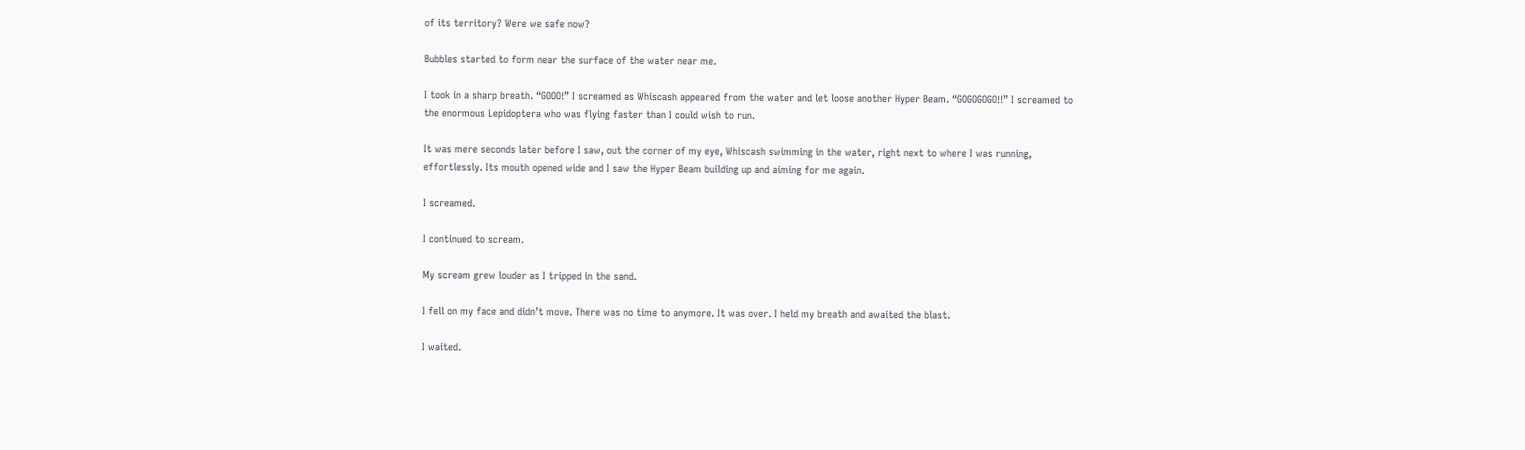of its territory? Were we safe now?

Bubbles started to form near the surface of the water near me.

I took in a sharp breath. “GOOO!” I screamed as Whiscash appeared from the water and let loose another Hyper Beam. “GOGOGOGO!!” I screamed to the enormous Lepidoptera who was flying faster than I could wish to run.

It was mere seconds later before I saw, out the corner of my eye, Whiscash swimming in the water, right next to where I was running, effortlessly. Its mouth opened wide and I saw the Hyper Beam building up and aiming for me again.

I screamed.

I continued to scream.

My scream grew louder as I tripped in the sand.

I fell on my face and didn’t move. There was no time to anymore. It was over. I held my breath and awaited the blast.

I waited.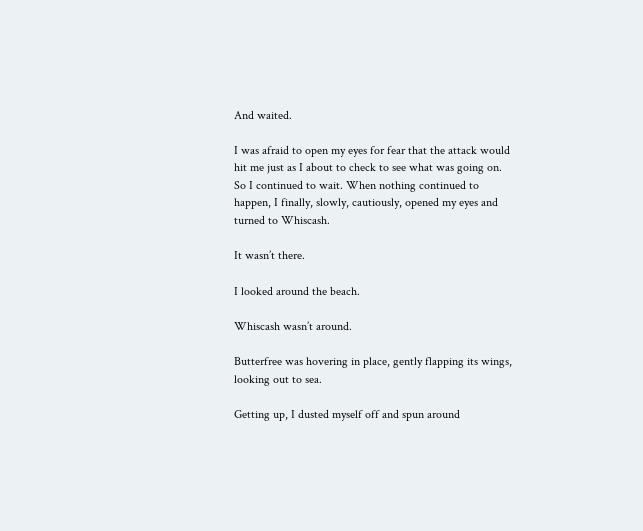And waited.

I was afraid to open my eyes for fear that the attack would hit me just as I about to check to see what was going on. So I continued to wait. When nothing continued to happen, I finally, slowly, cautiously, opened my eyes and turned to Whiscash.

It wasn’t there.

I looked around the beach.

Whiscash wasn’t around.

Butterfree was hovering in place, gently flapping its wings, looking out to sea.

Getting up, I dusted myself off and spun around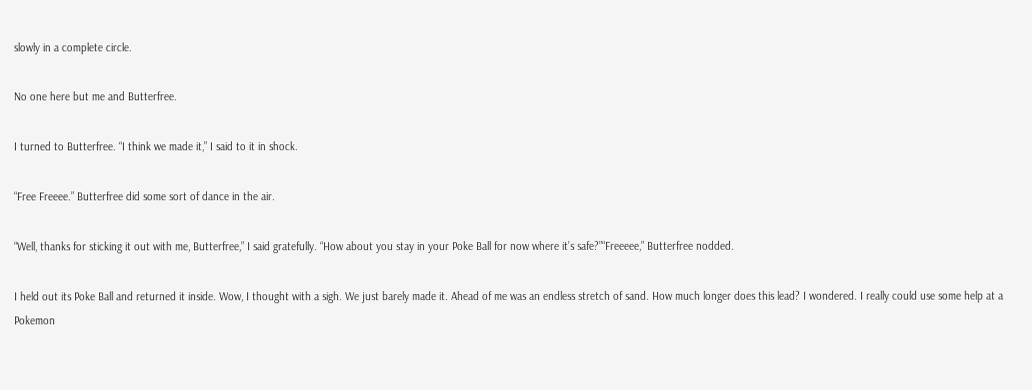slowly in a complete circle.

No one here but me and Butterfree.

I turned to Butterfree. “I think we made it,” I said to it in shock.

“Free Freeee.” Butterfree did some sort of dance in the air.

“Well, thanks for sticking it out with me, Butterfree,” I said gratefully. “How about you stay in your Poke Ball for now where it’s safe?”“Freeeee,” Butterfree nodded.

I held out its Poke Ball and returned it inside. Wow, I thought with a sigh. We just barely made it. Ahead of me was an endless stretch of sand. How much longer does this lead? I wondered. I really could use some help at a Pokemon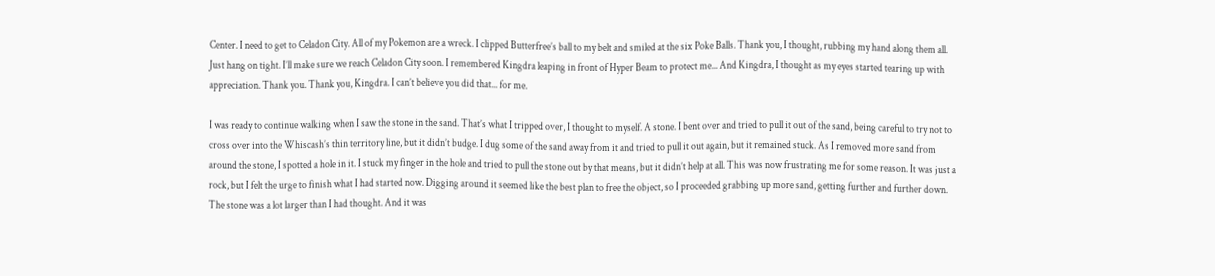Center. I need to get to Celadon City. All of my Pokemon are a wreck. I clipped Butterfree’s ball to my belt and smiled at the six Poke Balls. Thank you, I thought, rubbing my hand along them all. Just hang on tight. I’ll make sure we reach Celadon City soon. I remembered Kingdra leaping in front of Hyper Beam to protect me... And Kingdra, I thought as my eyes started tearing up with appreciation. Thank you. Thank you, Kingdra. I can’t believe you did that... for me.

I was ready to continue walking when I saw the stone in the sand. That’s what I tripped over, I thought to myself. A stone. I bent over and tried to pull it out of the sand, being careful to try not to cross over into the Whiscash’s thin territory line, but it didn’t budge. I dug some of the sand away from it and tried to pull it out again, but it remained stuck. As I removed more sand from around the stone, I spotted a hole in it. I stuck my finger in the hole and tried to pull the stone out by that means, but it didn’t help at all. This was now frustrating me for some reason. It was just a rock, but I felt the urge to finish what I had started now. Digging around it seemed like the best plan to free the object, so I proceeded grabbing up more sand, getting further and further down. The stone was a lot larger than I had thought. And it was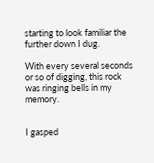starting to look familiar the further down I dug.

With every several seconds or so of digging, this rock was ringing bells in my memory.


I gasped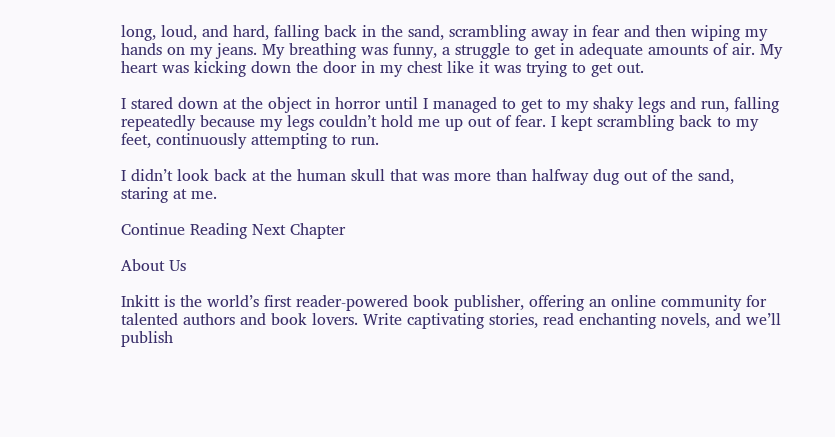long, loud, and hard, falling back in the sand, scrambling away in fear and then wiping my hands on my jeans. My breathing was funny, a struggle to get in adequate amounts of air. My heart was kicking down the door in my chest like it was trying to get out.

I stared down at the object in horror until I managed to get to my shaky legs and run, falling repeatedly because my legs couldn’t hold me up out of fear. I kept scrambling back to my feet, continuously attempting to run.

I didn’t look back at the human skull that was more than halfway dug out of the sand, staring at me.

Continue Reading Next Chapter

About Us

Inkitt is the world’s first reader-powered book publisher, offering an online community for talented authors and book lovers. Write captivating stories, read enchanting novels, and we’ll publish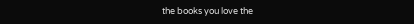the books you love the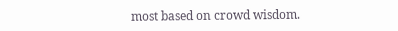most based on crowd wisdom.